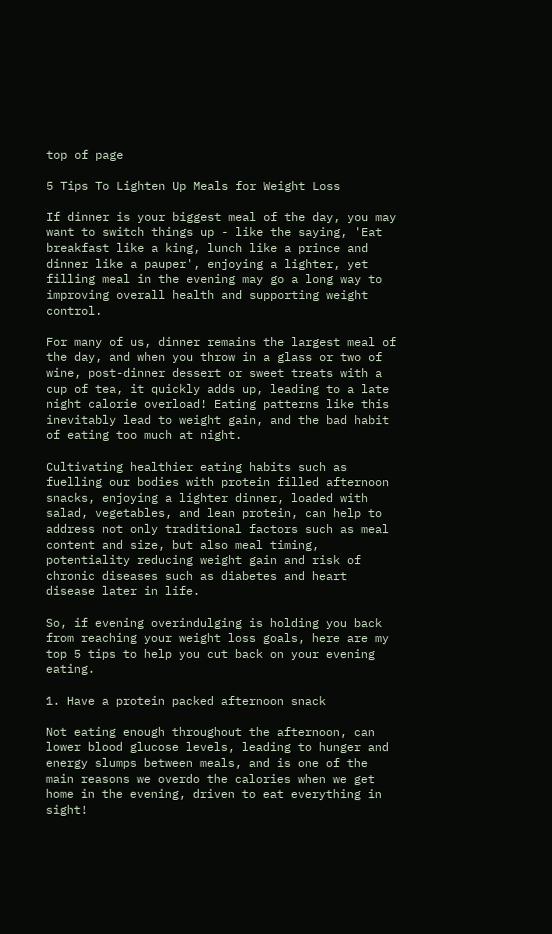top of page

5 Tips To Lighten Up Meals for Weight Loss

If dinner is your biggest meal of the day, you may want to switch things up - like the saying, 'Eat breakfast like a king, lunch like a prince and dinner like a pauper', enjoying a lighter, yet filling meal in the evening may go a long way to improving overall health and supporting weight control.

For many of us, dinner remains the largest meal of the day, and when you throw in a glass or two of wine, post-dinner dessert or sweet treats with a cup of tea, it quickly adds up, leading to a late night calorie overload! Eating patterns like this inevitably lead to weight gain, and the bad habit of eating too much at night.

Cultivating healthier eating habits such as fuelling our bodies with protein filled afternoon snacks, enjoying a lighter dinner, loaded with salad, vegetables, and lean protein, can help to address not only traditional factors such as meal content and size, but also meal timing, potentiality reducing weight gain and risk of chronic diseases such as diabetes and heart disease later in life.

So, if evening overindulging is holding you back from reaching your weight loss goals, here are my top 5 tips to help you cut back on your evening eating.

1. Have a protein packed afternoon snack

Not eating enough throughout the afternoon, can lower blood glucose levels, leading to hunger and energy slumps between meals, and is one of the main reasons we overdo the calories when we get home in the evening, driven to eat everything in sight!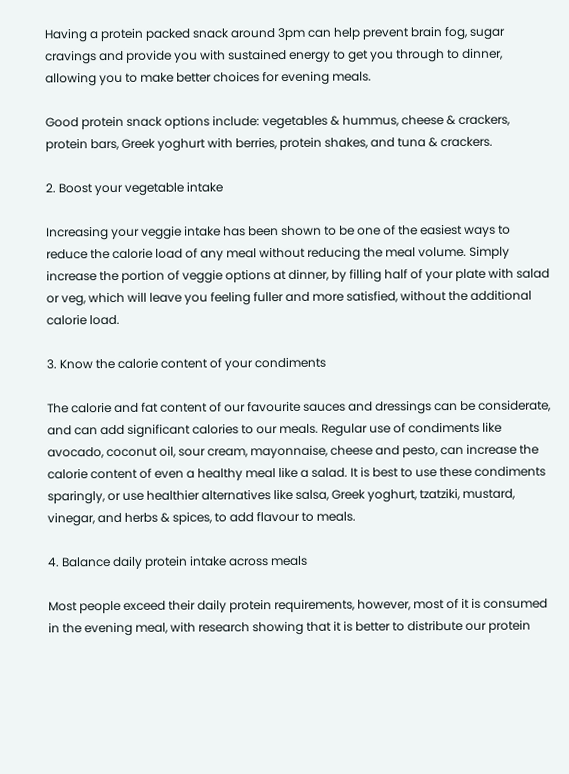Having a protein packed snack around 3pm can help prevent brain fog, sugar cravings and provide you with sustained energy to get you through to dinner, allowing you to make better choices for evening meals.

Good protein snack options include: vegetables & hummus, cheese & crackers, protein bars, Greek yoghurt with berries, protein shakes, and tuna & crackers.

2. Boost your vegetable intake

Increasing your veggie intake has been shown to be one of the easiest ways to reduce the calorie load of any meal without reducing the meal volume. Simply increase the portion of veggie options at dinner, by filling half of your plate with salad or veg, which will leave you feeling fuller and more satisfied, without the additional calorie load.

3. Know the calorie content of your condiments

The calorie and fat content of our favourite sauces and dressings can be considerate, and can add significant calories to our meals. Regular use of condiments like avocado, coconut oil, sour cream, mayonnaise, cheese and pesto, can increase the calorie content of even a healthy meal like a salad. It is best to use these condiments sparingly, or use healthier alternatives like salsa, Greek yoghurt, tzatziki, mustard, vinegar, and herbs & spices, to add flavour to meals.

4. Balance daily protein intake across meals

Most people exceed their daily protein requirements, however, most of it is consumed in the evening meal, with research showing that it is better to distribute our protein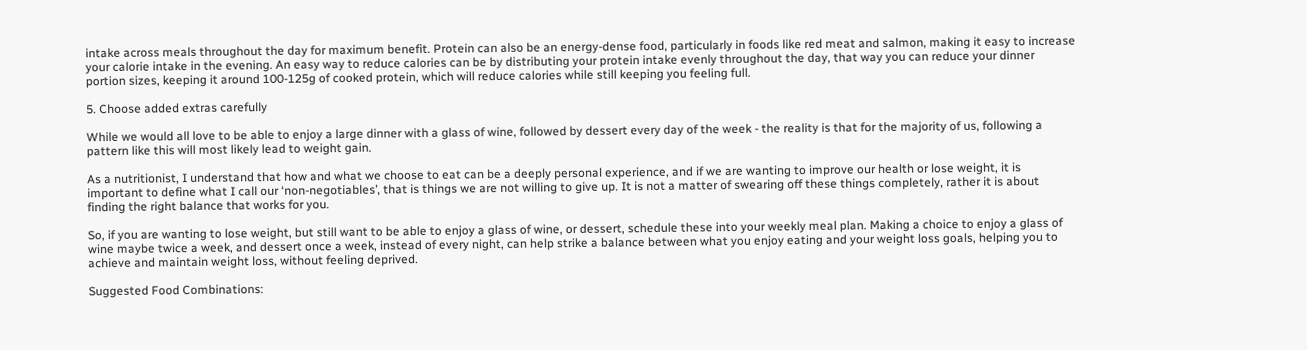intake across meals throughout the day for maximum benefit. Protein can also be an energy-dense food, particularly in foods like red meat and salmon, making it easy to increase your calorie intake in the evening. An easy way to reduce calories can be by distributing your protein intake evenly throughout the day, that way you can reduce your dinner portion sizes, keeping it around 100-125g of cooked protein, which will reduce calories while still keeping you feeling full.

5. Choose added extras carefully

While we would all love to be able to enjoy a large dinner with a glass of wine, followed by dessert every day of the week - the reality is that for the majority of us, following a pattern like this will most likely lead to weight gain.

As a nutritionist, I understand that how and what we choose to eat can be a deeply personal experience, and if we are wanting to improve our health or lose weight, it is important to define what I call our ‘non-negotiables’, that is things we are not willing to give up. It is not a matter of swearing off these things completely, rather it is about finding the right balance that works for you.

So, if you are wanting to lose weight, but still want to be able to enjoy a glass of wine, or dessert, schedule these into your weekly meal plan. Making a choice to enjoy a glass of wine maybe twice a week, and dessert once a week, instead of every night, can help strike a balance between what you enjoy eating and your weight loss goals, helping you to achieve and maintain weight loss, without feeling deprived.

Suggested Food Combinations: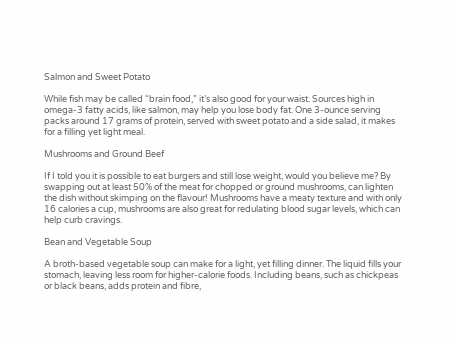Salmon and Sweet Potato

While fish may be called “brain food,” it’s also good for your waist. Sources high in omega-3 fatty acids, like salmon, may help you lose body fat. One 3-ounce serving packs around 17 grams of protein, served with sweet potato and a side salad, it makes for a filling yet light meal.

Mushrooms and Ground Beef

If I told you it is possible to eat burgers and still lose weight, would you believe me? By swapping out at least 50% of the meat for chopped or ground mushrooms, can lighten the dish without skimping on the flavour! Mushrooms have a meaty texture and with only 16 calories a cup, mushrooms are also great for redulating blood sugar levels, which can help curb cravings.

Bean and Vegetable Soup

A broth-based vegetable soup can make for a light, yet filling dinner. The liquid fills your stomach, leaving less room for higher-calorie foods. Including beans, such as chickpeas or black beans, adds protein and fibre,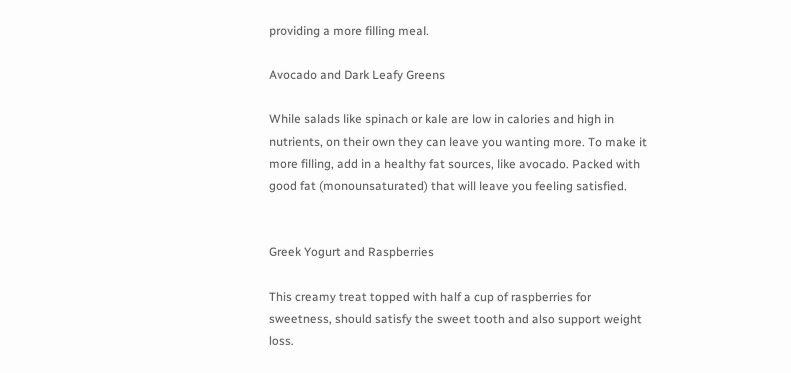providing a more filling meal.

Avocado and Dark Leafy Greens

While salads like spinach or kale are low in calories and high in nutrients, on their own they can leave you wanting more. To make it more filling, add in a healthy fat sources, like avocado. Packed with good fat (monounsaturated) that will leave you feeling satisfied.


Greek Yogurt and Raspberries

This creamy treat topped with half a cup of raspberries for sweetness, should satisfy the sweet tooth and also support weight loss.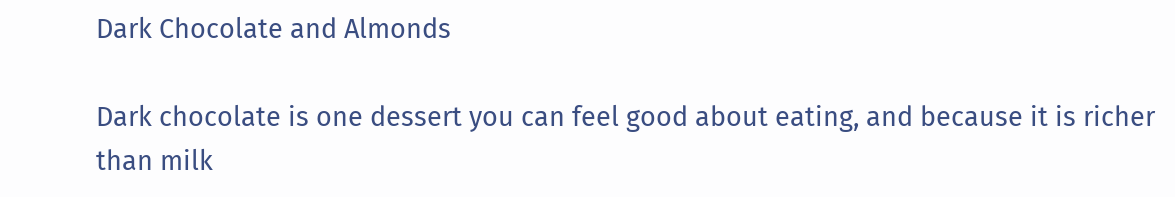Dark Chocolate and Almonds

Dark chocolate is one dessert you can feel good about eating, and because it is richer than milk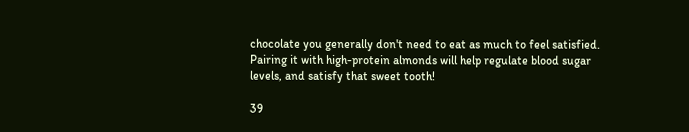chocolate you generally don't need to eat as much to feel satisfied. Pairing it with high-protein almonds will help regulate blood sugar levels, and satisfy that sweet tooth!

39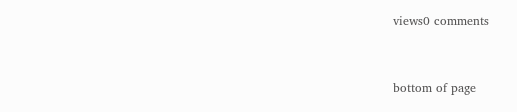views0 comments


bottom of page